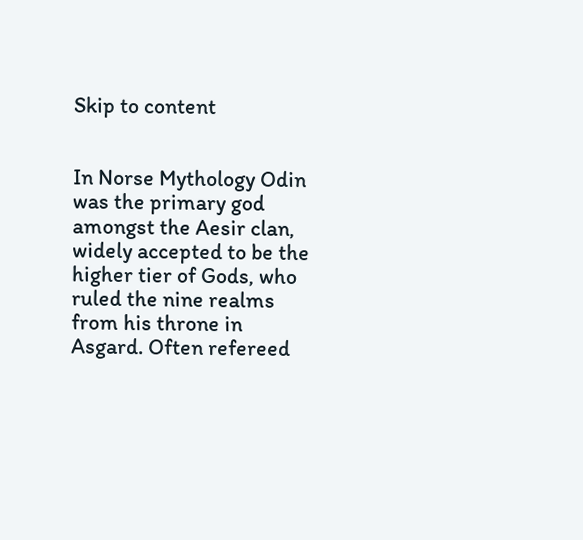Skip to content


In Norse Mythology Odin was the primary god amongst the Aesir clan, widely accepted to be the higher tier of Gods, who ruled the nine realms from his throne in Asgard. Often refereed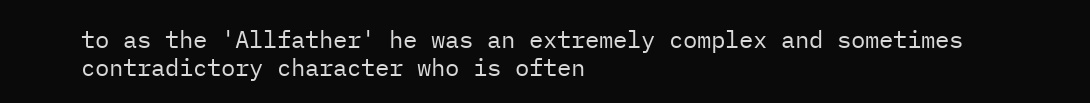to as the 'Allfather' he was an extremely complex and sometimes contradictory character who is often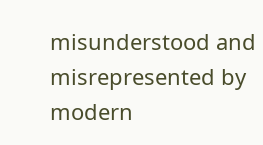misunderstood and misrepresented by modern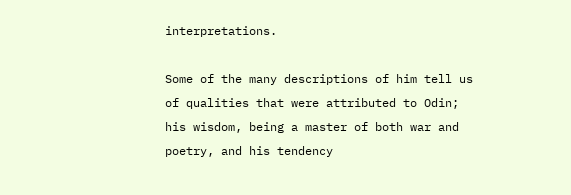interpretations.

Some of the many descriptions of him tell us of qualities that were attributed to Odin; his wisdom, being a master of both war and poetry, and his tendency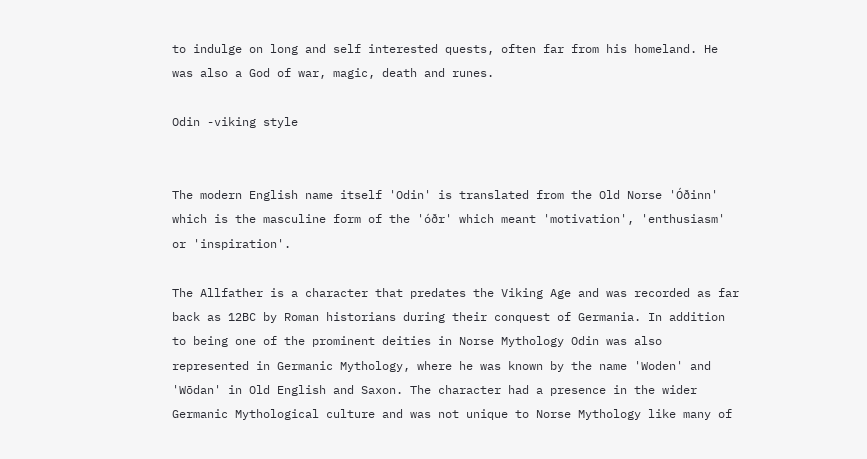to indulge on long and self interested quests, often far from his homeland. He was also a God of war, magic, death and runes.

Odin -viking style


The modern English name itself 'Odin' is translated from the Old Norse 'Óðinn' which is the masculine form of the 'óðr' which meant 'motivation', 'enthusiasm' or 'inspiration'.

The Allfather is a character that predates the Viking Age and was recorded as far back as 12BC by Roman historians during their conquest of Germania. In addition to being one of the prominent deities in Norse Mythology Odin was also represented in Germanic Mythology, where he was known by the name 'Woden' and 'Wōdan' in Old English and Saxon. The character had a presence in the wider Germanic Mythological culture and was not unique to Norse Mythology like many of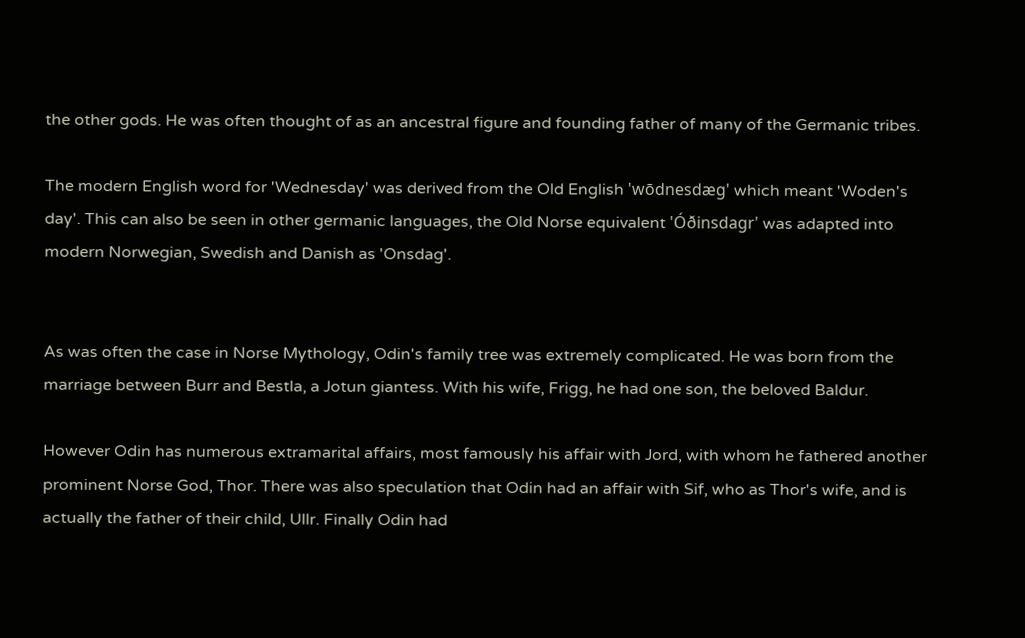the other gods. He was often thought of as an ancestral figure and founding father of many of the Germanic tribes.

The modern English word for 'Wednesday' was derived from the Old English 'wōdnesdæg' which meant 'Woden's day'. This can also be seen in other germanic languages, the Old Norse equivalent 'Óðinsdagr' was adapted into modern Norwegian, Swedish and Danish as 'Onsdag'.


As was often the case in Norse Mythology, Odin's family tree was extremely complicated. He was born from the marriage between Burr and Bestla, a Jotun giantess. With his wife, Frigg, he had one son, the beloved Baldur.

However Odin has numerous extramarital affairs, most famously his affair with Jord, with whom he fathered another prominent Norse God, Thor. There was also speculation that Odin had an affair with Sif, who as Thor's wife, and is actually the father of their child, Ullr. Finally Odin had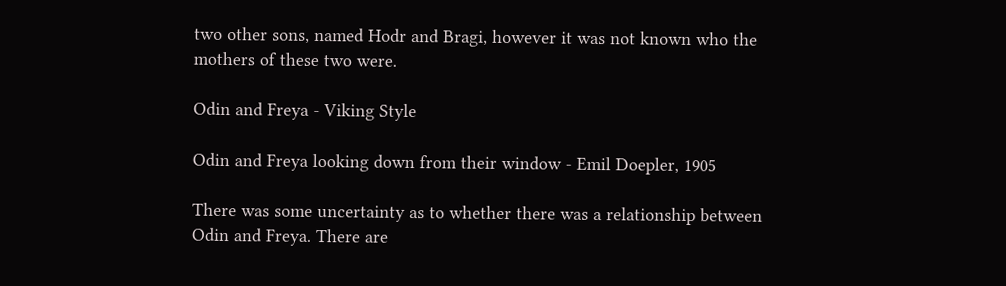two other sons, named Hodr and Bragi, however it was not known who the mothers of these two were.

Odin and Freya - Viking Style

Odin and Freya looking down from their window - Emil Doepler, 1905

There was some uncertainty as to whether there was a relationship between Odin and Freya. There are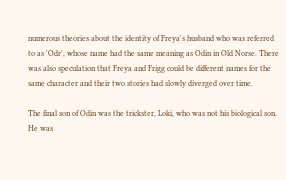numerous theories about the identity of Freya's husband who was referred to as 'Odr', whose name had the same meaning as Odin in Old Norse. There was also speculation that Freya and Frigg could be different names for the same character and their two stories had slowly diverged over time.

The final son of Odin was the trickster, Loki, who was not his biological son. He was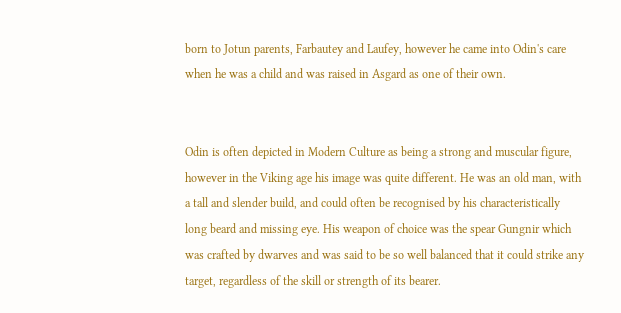born to Jotun parents, Farbautey and Laufey, however he came into Odin's care when he was a child and was raised in Asgard as one of their own.


Odin is often depicted in Modern Culture as being a strong and muscular figure, however in the Viking age his image was quite different. He was an old man, with a tall and slender build, and could often be recognised by his characteristically long beard and missing eye. His weapon of choice was the spear Gungnir which was crafted by dwarves and was said to be so well balanced that it could strike any target, regardless of the skill or strength of its bearer.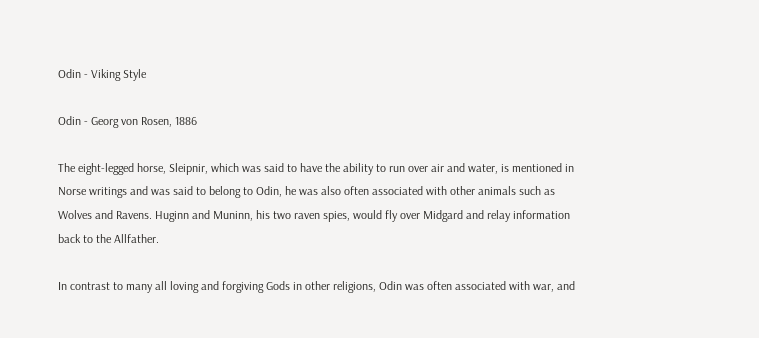Odin - Viking Style

Odin - Georg von Rosen, 1886

The eight-legged horse, Sleipnir, which was said to have the ability to run over air and water, is mentioned in Norse writings and was said to belong to Odin, he was also often associated with other animals such as Wolves and Ravens. Huginn and Muninn, his two raven spies, would fly over Midgard and relay information back to the Allfather.

In contrast to many all loving and forgiving Gods in other religions, Odin was often associated with war, and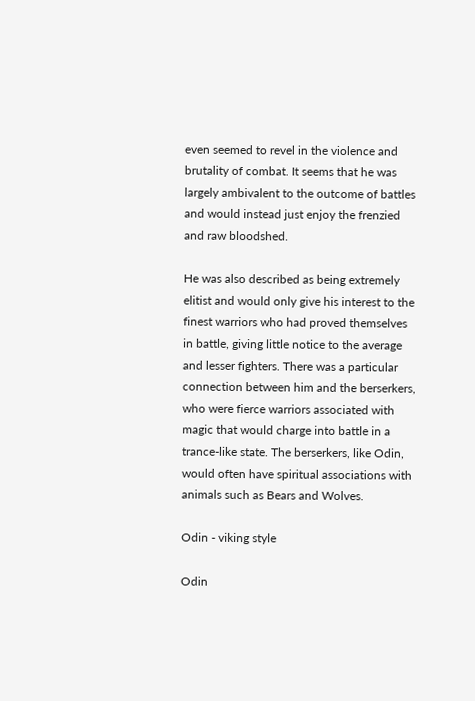even seemed to revel in the violence and brutality of combat. It seems that he was largely ambivalent to the outcome of battles and would instead just enjoy the frenzied and raw bloodshed.

He was also described as being extremely elitist and would only give his interest to the finest warriors who had proved themselves in battle, giving little notice to the average and lesser fighters. There was a particular connection between him and the berserkers, who were fierce warriors associated with magic that would charge into battle in a trance-like state. The berserkers, like Odin, would often have spiritual associations with animals such as Bears and Wolves.

Odin - viking style

Odin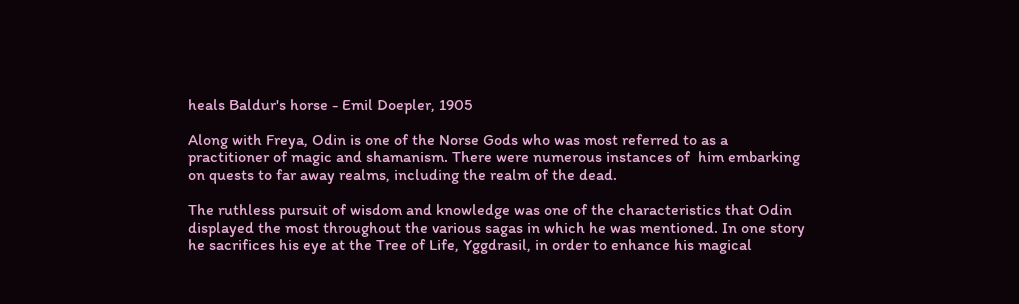heals Baldur's horse - Emil Doepler, 1905

Along with Freya, Odin is one of the Norse Gods who was most referred to as a practitioner of magic and shamanism. There were numerous instances of  him embarking on quests to far away realms, including the realm of the dead.

The ruthless pursuit of wisdom and knowledge was one of the characteristics that Odin displayed the most throughout the various sagas in which he was mentioned. In one story he sacrifices his eye at the Tree of Life, Yggdrasil, in order to enhance his magical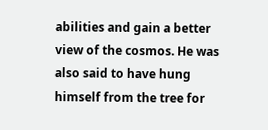abilities and gain a better view of the cosmos. He was also said to have hung himself from the tree for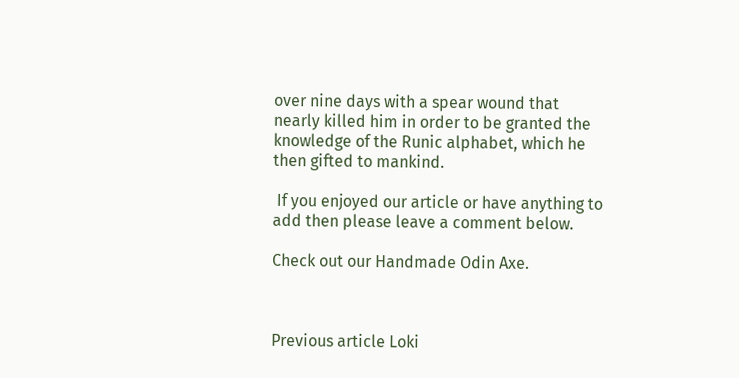over nine days with a spear wound that nearly killed him in order to be granted the knowledge of the Runic alphabet, which he then gifted to mankind.

 If you enjoyed our article or have anything to add then please leave a comment below.

Check out our Handmade Odin Axe.



Previous article Loki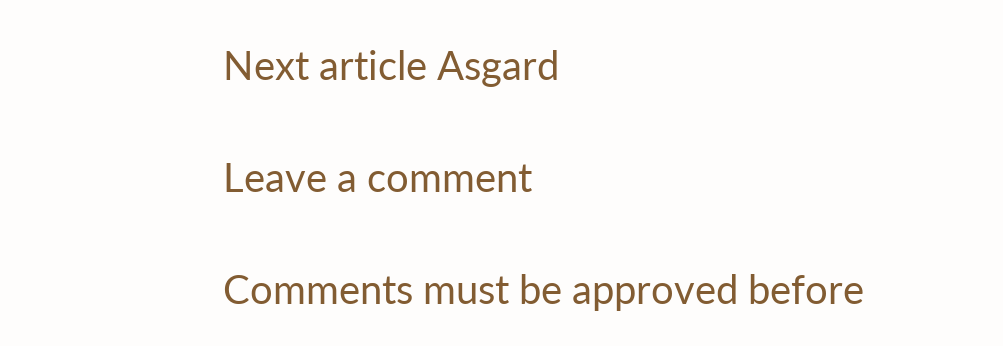Next article Asgard

Leave a comment

Comments must be approved before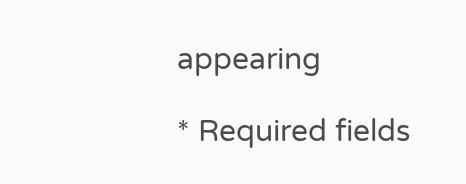appearing

* Required fields